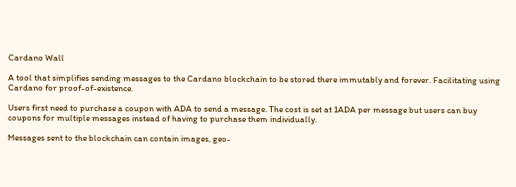Cardano Wall

A tool that simplifies sending messages to the Cardano blockchain to be stored there immutably and forever. Facilitating using Cardano for proof-of-existence.

Users first need to purchase a coupon with ADA to send a message. The cost is set at 1ADA per message but users can buy coupons for multiple messages instead of having to purchase them individually.

Messages sent to the blockchain can contain images, geo-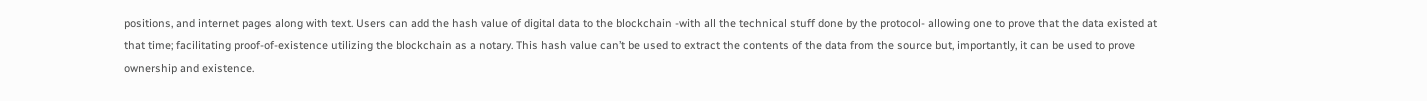positions, and internet pages along with text. Users can add the hash value of digital data to the blockchain -with all the technical stuff done by the protocol- allowing one to prove that the data existed at that time; facilitating proof-of-existence utilizing the blockchain as a notary. This hash value can’t be used to extract the contents of the data from the source but, importantly, it can be used to prove ownership and existence.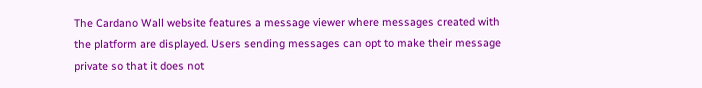The Cardano Wall website features a message viewer where messages created with the platform are displayed. Users sending messages can opt to make their message private so that it does not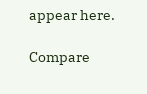appear here.

Compare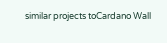similar projects toCardano Wall